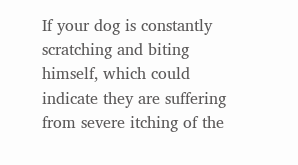If your dog is constantly scratching and biting himself, which could indicate they are suffering from severe itching of the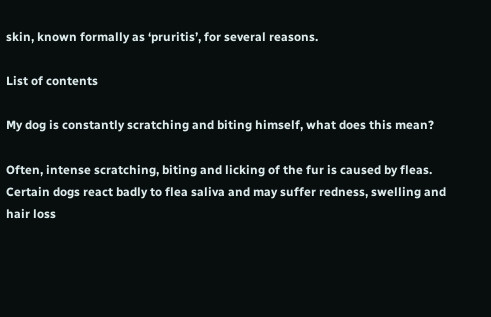skin, known formally as ‘pruritis’, for several reasons.

List of contents

My dog is constantly scratching and biting himself, what does this mean?

Often, intense scratching, biting and licking of the fur is caused by fleas. Certain dogs react badly to flea saliva and may suffer redness, swelling and hair loss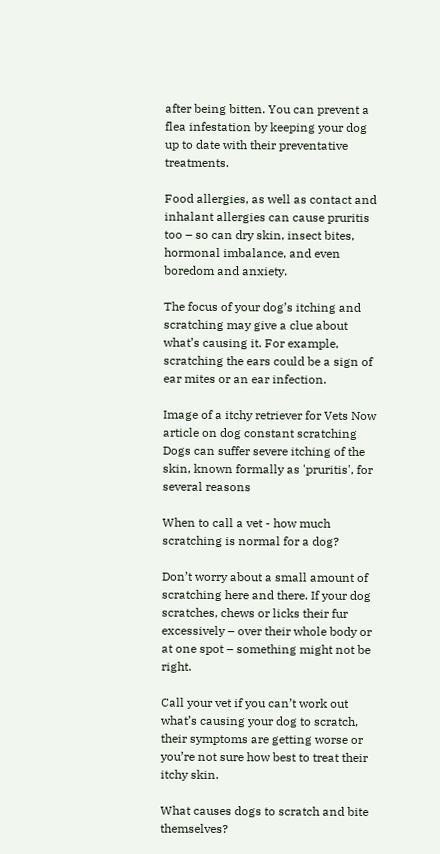after being bitten. You can prevent a flea infestation by keeping your dog up to date with their preventative treatments.

Food allergies, as well as contact and inhalant allergies can cause pruritis too – so can dry skin, insect bites, hormonal imbalance, and even boredom and anxiety.

The focus of your dog’s itching and scratching may give a clue about what’s causing it. For example, scratching the ears could be a sign of ear mites or an ear infection.

Image of a itchy retriever for Vets Now article on dog constant scratching
Dogs can suffer severe itching of the skin, known formally as 'pruritis', for several reasons

When to call a vet - how much scratching is normal for a dog?

Don’t worry about a small amount of scratching here and there. If your dog scratches, chews or licks their fur excessively – over their whole body or at one spot – something might not be right.

Call your vet if you can’t work out what’s causing your dog to scratch, their symptoms are getting worse or you’re not sure how best to treat their itchy skin.

What causes dogs to scratch and bite themselves?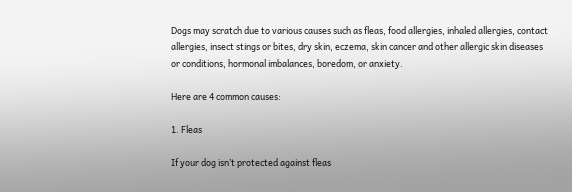Dogs may scratch due to various causes such as fleas, food allergies, inhaled allergies, contact allergies, insect stings or bites, dry skin, eczema, skin cancer and other allergic skin diseases or conditions, hormonal imbalances, boredom, or anxiety.

Here are 4 common causes:

1. Fleas

If your dog isn’t protected against fleas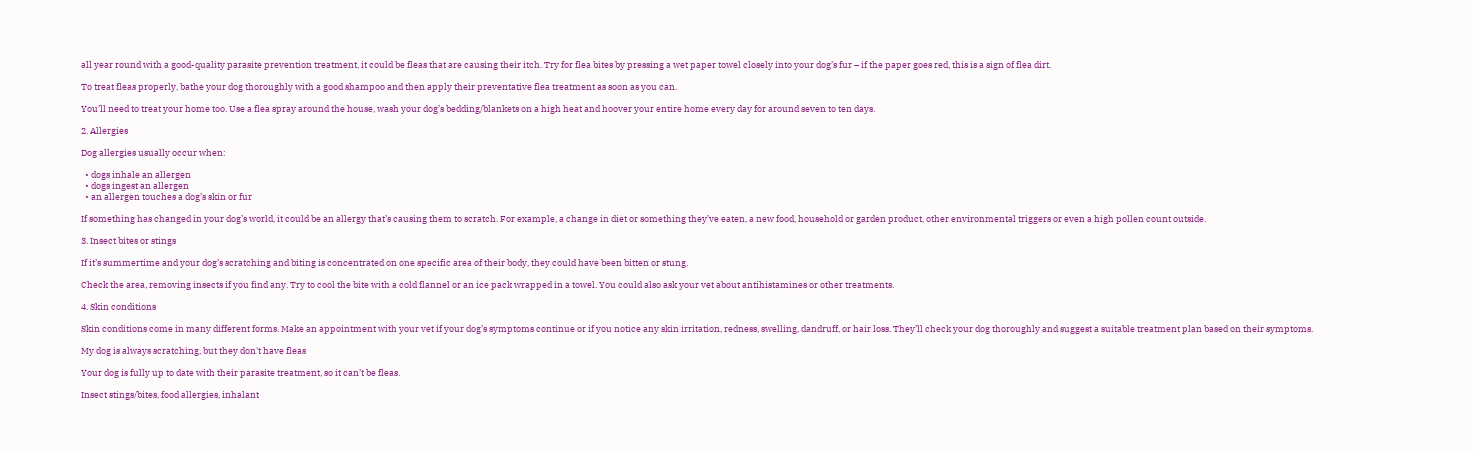all year round with a good-quality parasite prevention treatment, it could be fleas that are causing their itch. Try for flea bites by pressing a wet paper towel closely into your dog’s fur – if the paper goes red, this is a sign of flea dirt.

To treat fleas properly, bathe your dog thoroughly with a good shampoo and then apply their preventative flea treatment as soon as you can.

You’ll need to treat your home too. Use a flea spray around the house, wash your dog’s bedding/blankets on a high heat and hoover your entire home every day for around seven to ten days.

2. Allergies

Dog allergies usually occur when:

  • dogs inhale an allergen
  • dogs ingest an allergen
  • an allergen touches a dog’s skin or fur

If something has changed in your dog’s world, it could be an allergy that’s causing them to scratch. For example, a change in diet or something they’ve eaten, a new food, household or garden product, other environmental triggers or even a high pollen count outside.

3. Insect bites or stings

If it’s summertime and your dog’s scratching and biting is concentrated on one specific area of their body, they could have been bitten or stung.

Check the area, removing insects if you find any. Try to cool the bite with a cold flannel or an ice pack wrapped in a towel. You could also ask your vet about antihistamines or other treatments.

4. Skin conditions

Skin conditions come in many different forms. Make an appointment with your vet if your dog’s symptoms continue or if you notice any skin irritation, redness, swelling, dandruff, or hair loss. They’ll check your dog thoroughly and suggest a suitable treatment plan based on their symptoms.

My dog is always scratching, but they don't have fleas

Your dog is fully up to date with their parasite treatment, so it can’t be fleas.

Insect stings/bites, food allergies, inhalant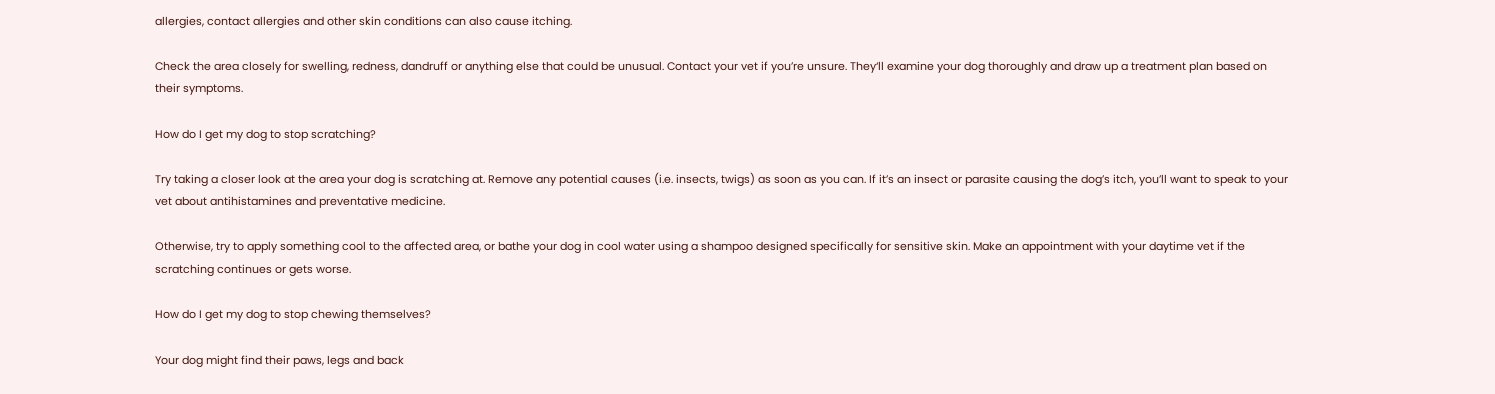allergies, contact allergies and other skin conditions can also cause itching.

Check the area closely for swelling, redness, dandruff or anything else that could be unusual. Contact your vet if you’re unsure. They‘ll examine your dog thoroughly and draw up a treatment plan based on their symptoms.

How do I get my dog to stop scratching?

Try taking a closer look at the area your dog is scratching at. Remove any potential causes (i.e. insects, twigs) as soon as you can. If it’s an insect or parasite causing the dog’s itch, you’ll want to speak to your vet about antihistamines and preventative medicine.

Otherwise, try to apply something cool to the affected area, or bathe your dog in cool water using a shampoo designed specifically for sensitive skin. Make an appointment with your daytime vet if the scratching continues or gets worse.

How do I get my dog to stop chewing themselves?

Your dog might find their paws, legs and back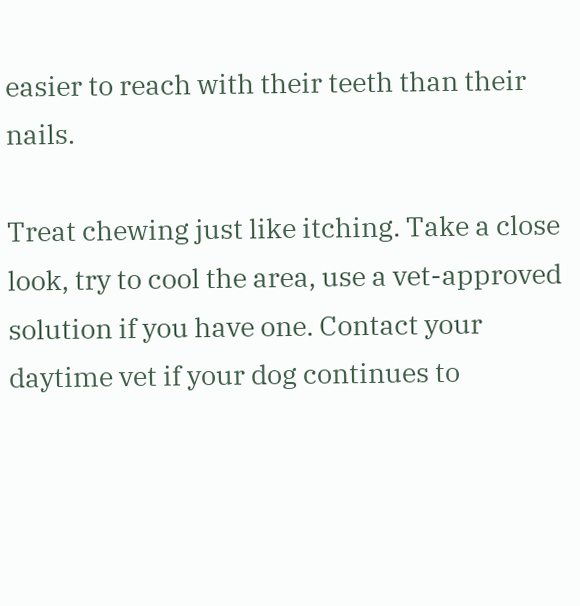easier to reach with their teeth than their nails.

Treat chewing just like itching. Take a close look, try to cool the area, use a vet-approved solution if you have one. Contact your daytime vet if your dog continues to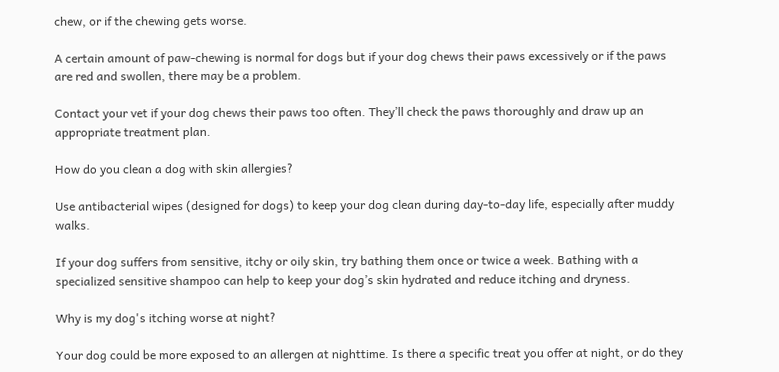chew, or if the chewing gets worse.

A certain amount of paw-chewing is normal for dogs but if your dog chews their paws excessively or if the paws are red and swollen, there may be a problem.

Contact your vet if your dog chews their paws too often. They’ll check the paws thoroughly and draw up an appropriate treatment plan.

How do you clean a dog with skin allergies?

Use antibacterial wipes (designed for dogs) to keep your dog clean during day-to-day life, especially after muddy walks.

If your dog suffers from sensitive, itchy or oily skin, try bathing them once or twice a week. Bathing with a specialized sensitive shampoo can help to keep your dog’s skin hydrated and reduce itching and dryness.

Why is my dog's itching worse at night?

Your dog could be more exposed to an allergen at nighttime. Is there a specific treat you offer at night, or do they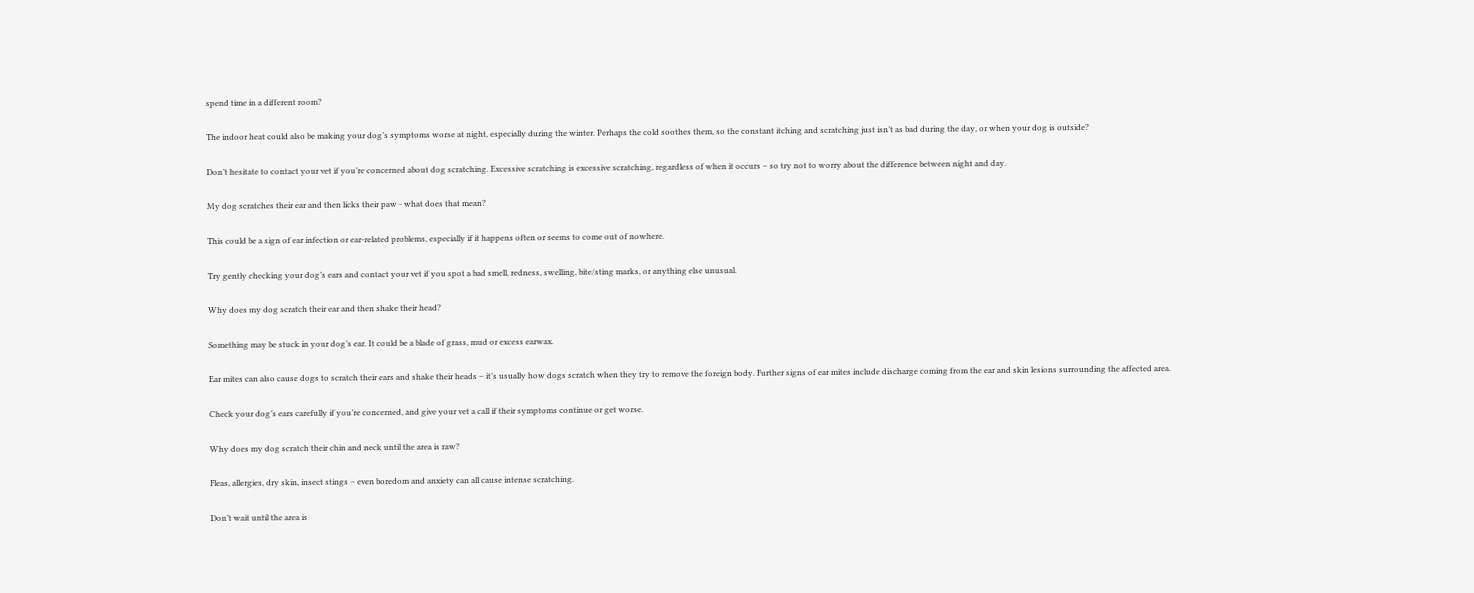spend time in a different room?

The indoor heat could also be making your dog’s symptoms worse at night, especially during the winter. Perhaps the cold soothes them, so the constant itching and scratching just isn’t as bad during the day, or when your dog is outside?

Don’t hesitate to contact your vet if you’re concerned about dog scratching. Excessive scratching is excessive scratching, regardless of when it occurs – so try not to worry about the difference between night and day.

My dog scratches their ear and then licks their paw - what does that mean?

This could be a sign of ear infection or ear-related problems, especially if it happens often or seems to come out of nowhere.

Try gently checking your dog’s ears and contact your vet if you spot a bad smell, redness, swelling, bite/sting marks, or anything else unusual.

Why does my dog scratch their ear and then shake their head?

Something may be stuck in your dog’s ear. It could be a blade of grass, mud or excess earwax.

Ear mites can also cause dogs to scratch their ears and shake their heads – it’s usually how dogs scratch when they try to remove the foreign body. Further signs of ear mites include discharge coming from the ear and skin lesions surrounding the affected area.

Check your dog’s ears carefully if you’re concerned, and give your vet a call if their symptoms continue or get worse.

Why does my dog scratch their chin and neck until the area is raw?

Fleas, allergies, dry skin, insect stings – even boredom and anxiety can all cause intense scratching.

Don’t wait until the area is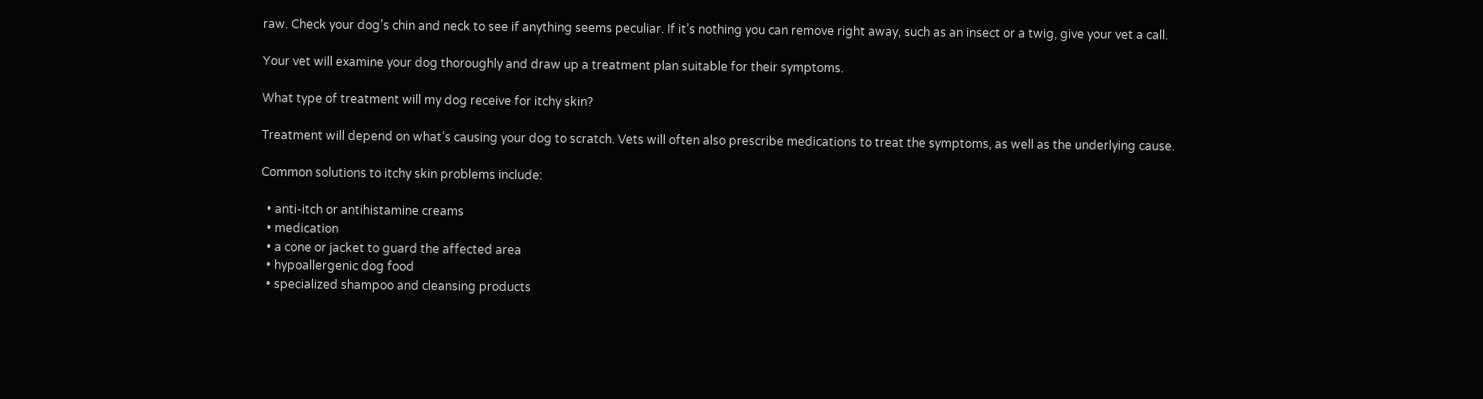raw. Check your dog’s chin and neck to see if anything seems peculiar. If it’s nothing you can remove right away, such as an insect or a twig, give your vet a call.

Your vet will examine your dog thoroughly and draw up a treatment plan suitable for their symptoms.

What type of treatment will my dog receive for itchy skin?

Treatment will depend on what’s causing your dog to scratch. Vets will often also prescribe medications to treat the symptoms, as well as the underlying cause.

Common solutions to itchy skin problems include:

  • anti-itch or antihistamine creams
  • medication
  • a cone or jacket to guard the affected area
  • hypoallergenic dog food
  • specialized shampoo and cleansing products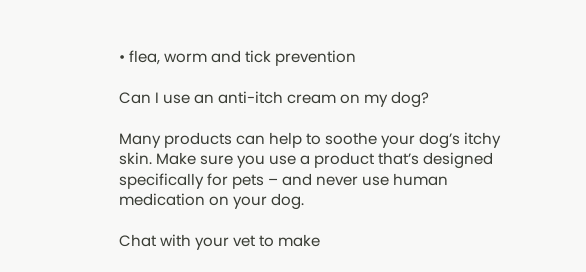• flea, worm and tick prevention

Can I use an anti-itch cream on my dog?

Many products can help to soothe your dog’s itchy skin. Make sure you use a product that’s designed specifically for pets – and never use human medication on your dog.

Chat with your vet to make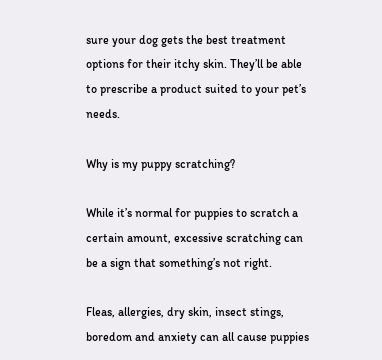sure your dog gets the best treatment options for their itchy skin. They’ll be able to prescribe a product suited to your pet’s needs.

Why is my puppy scratching?

While it’s normal for puppies to scratch a certain amount, excessive scratching can be a sign that something’s not right.

Fleas, allergies, dry skin, insect stings, boredom and anxiety can all cause puppies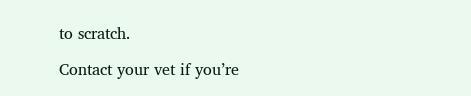to scratch.

Contact your vet if you’re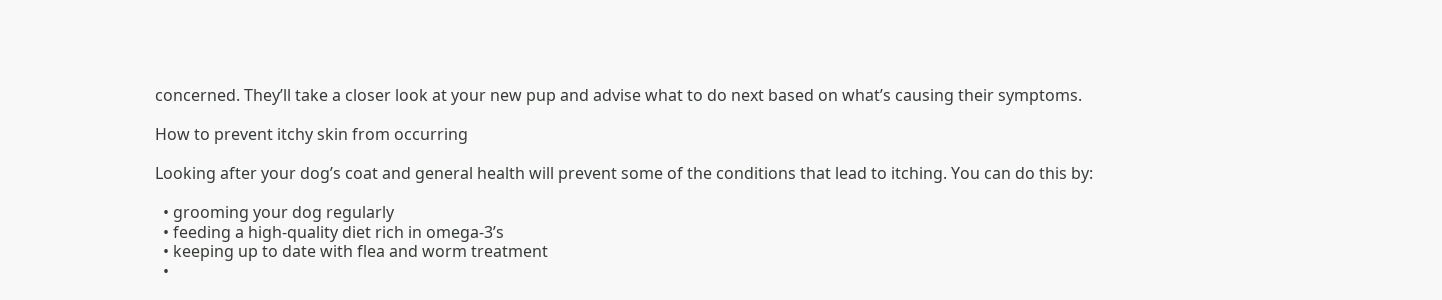concerned. They’ll take a closer look at your new pup and advise what to do next based on what’s causing their symptoms.

How to prevent itchy skin from occurring

Looking after your dog’s coat and general health will prevent some of the conditions that lead to itching. You can do this by:

  • grooming your dog regularly
  • feeding a high-quality diet rich in omega-3’s
  • keeping up to date with flea and worm treatment
  •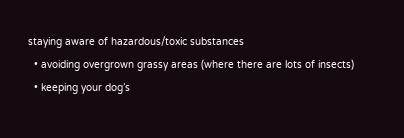staying aware of hazardous/toxic substances
  • avoiding overgrown grassy areas (where there are lots of insects)
  • keeping your dog’s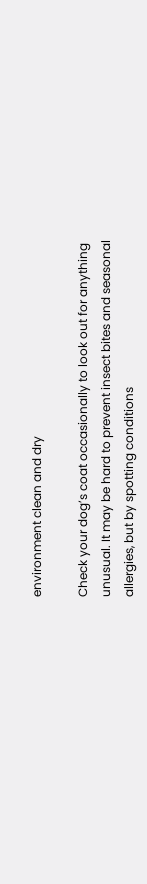environment clean and dry

Check your dog’s coat occasionally to look out for anything unusual. It may be hard to prevent insect bites and seasonal allergies, but by spotting conditions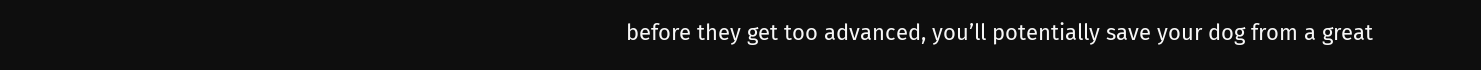before they get too advanced, you’ll potentially save your dog from a great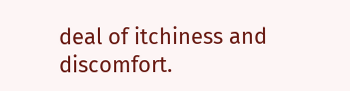deal of itchiness and discomfort.